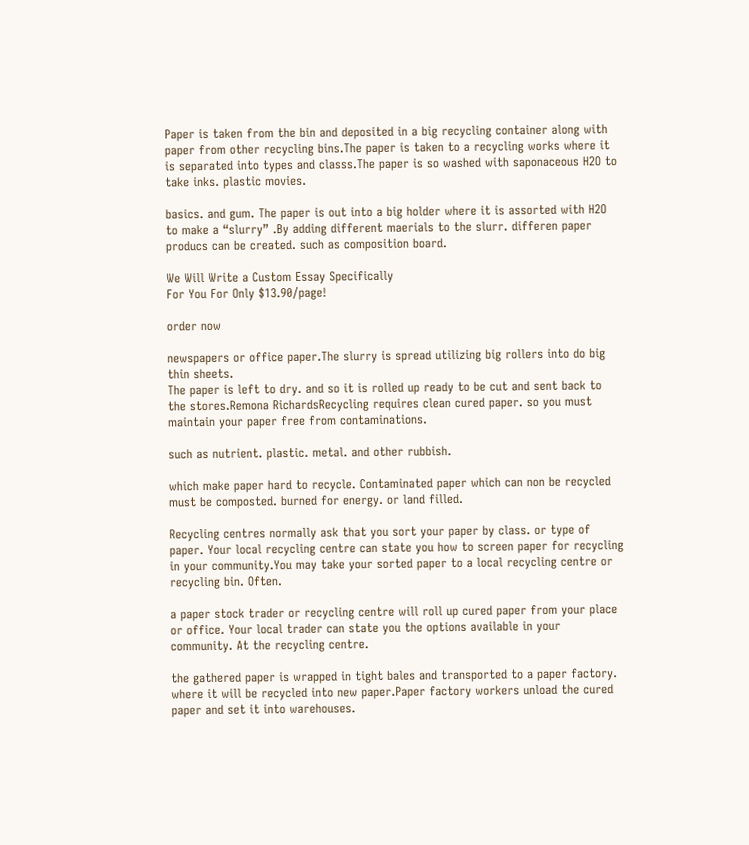Paper is taken from the bin and deposited in a big recycling container along with paper from other recycling bins.The paper is taken to a recycling works where it is separated into types and classs.The paper is so washed with saponaceous H2O to take inks. plastic movies.

basics. and gum. The paper is out into a big holder where it is assorted with H2O to make a “slurry” .By adding different maerials to the slurr. differen paper producs can be created. such as composition board.

We Will Write a Custom Essay Specifically
For You For Only $13.90/page!

order now

newspapers or office paper.The slurry is spread utilizing big rollers into do big thin sheets.
The paper is left to dry. and so it is rolled up ready to be cut and sent back to the stores.Remona RichardsRecycling requires clean cured paper. so you must maintain your paper free from contaminations.

such as nutrient. plastic. metal. and other rubbish.

which make paper hard to recycle. Contaminated paper which can non be recycled must be composted. burned for energy. or land filled.

Recycling centres normally ask that you sort your paper by class. or type of paper. Your local recycling centre can state you how to screen paper for recycling in your community.You may take your sorted paper to a local recycling centre or recycling bin. Often.

a paper stock trader or recycling centre will roll up cured paper from your place or office. Your local trader can state you the options available in your community. At the recycling centre.

the gathered paper is wrapped in tight bales and transported to a paper factory. where it will be recycled into new paper.Paper factory workers unload the cured paper and set it into warehouses.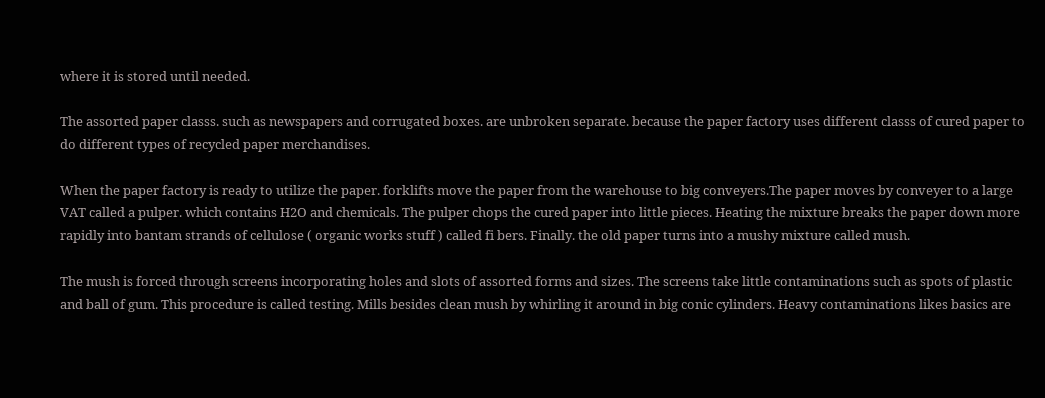where it is stored until needed.

The assorted paper classs. such as newspapers and corrugated boxes. are unbroken separate. because the paper factory uses different classs of cured paper to do different types of recycled paper merchandises.

When the paper factory is ready to utilize the paper. forklifts move the paper from the warehouse to big conveyers.The paper moves by conveyer to a large VAT called a pulper. which contains H2O and chemicals. The pulper chops the cured paper into little pieces. Heating the mixture breaks the paper down more rapidly into bantam strands of cellulose ( organic works stuff ) called fi bers. Finally. the old paper turns into a mushy mixture called mush.

The mush is forced through screens incorporating holes and slots of assorted forms and sizes. The screens take little contaminations such as spots of plastic and ball of gum. This procedure is called testing. Mills besides clean mush by whirling it around in big conic cylinders. Heavy contaminations likes basics are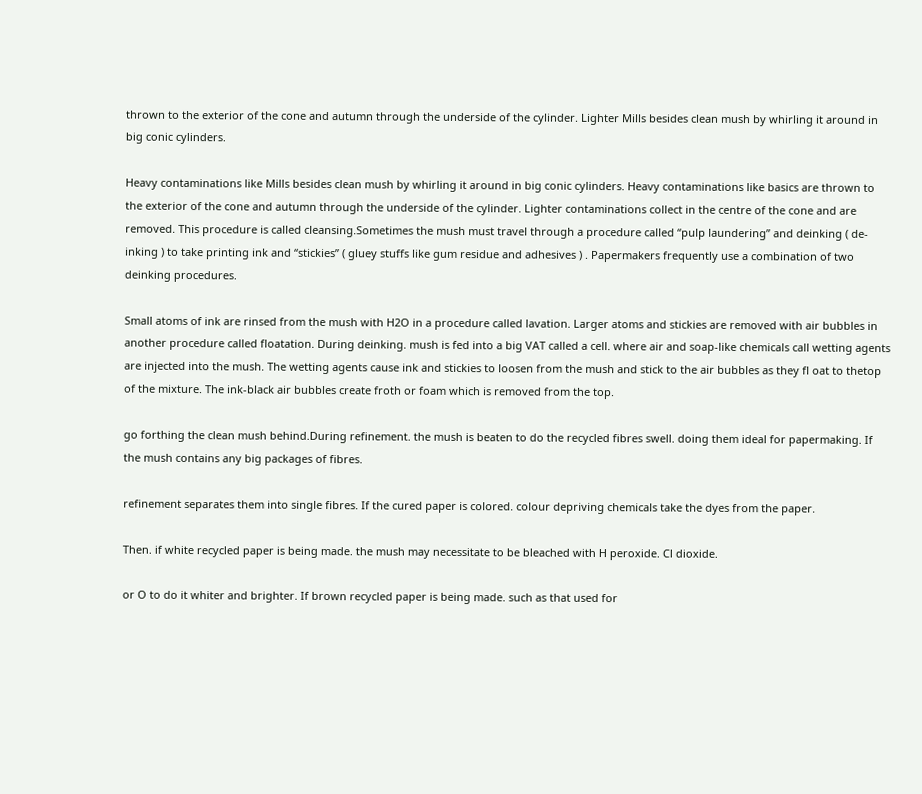thrown to the exterior of the cone and autumn through the underside of the cylinder. Lighter Mills besides clean mush by whirling it around in big conic cylinders.

Heavy contaminations like Mills besides clean mush by whirling it around in big conic cylinders. Heavy contaminations like basics are thrown to the exterior of the cone and autumn through the underside of the cylinder. Lighter contaminations collect in the centre of the cone and are removed. This procedure is called cleansing.Sometimes the mush must travel through a procedure called “pulp laundering” and deinking ( de-inking ) to take printing ink and “stickies” ( gluey stuffs like gum residue and adhesives ) . Papermakers frequently use a combination of two deinking procedures.

Small atoms of ink are rinsed from the mush with H2O in a procedure called lavation. Larger atoms and stickies are removed with air bubbles in another procedure called floatation. During deinking. mush is fed into a big VAT called a cell. where air and soap-like chemicals call wetting agents are injected into the mush. The wetting agents cause ink and stickies to loosen from the mush and stick to the air bubbles as they fl oat to thetop of the mixture. The ink-black air bubbles create froth or foam which is removed from the top.

go forthing the clean mush behind.During refinement. the mush is beaten to do the recycled fibres swell. doing them ideal for papermaking. If the mush contains any big packages of fibres.

refinement separates them into single fibres. If the cured paper is colored. colour depriving chemicals take the dyes from the paper.

Then. if white recycled paper is being made. the mush may necessitate to be bleached with H peroxide. Cl dioxide.

or O to do it whiter and brighter. If brown recycled paper is being made. such as that used for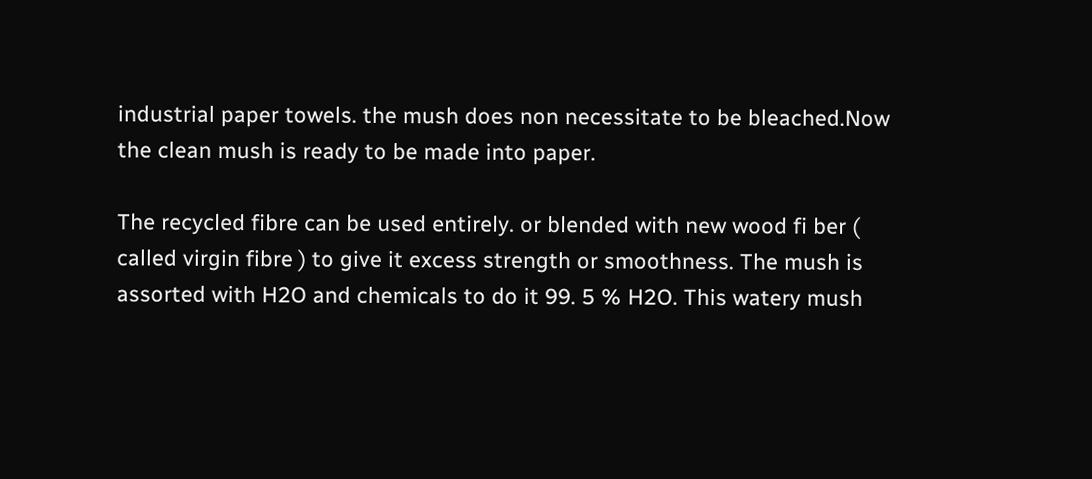industrial paper towels. the mush does non necessitate to be bleached.Now the clean mush is ready to be made into paper.

The recycled fibre can be used entirely. or blended with new wood fi ber ( called virgin fibre ) to give it excess strength or smoothness. The mush is assorted with H2O and chemicals to do it 99. 5 % H2O. This watery mush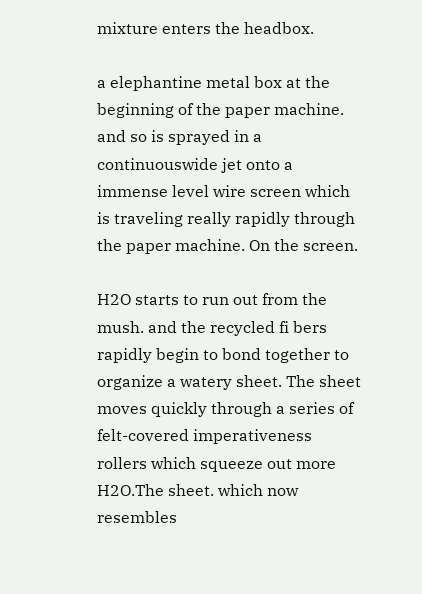mixture enters the headbox.

a elephantine metal box at the beginning of the paper machine. and so is sprayed in a continuouswide jet onto a immense level wire screen which is traveling really rapidly through the paper machine. On the screen.

H2O starts to run out from the mush. and the recycled fi bers rapidly begin to bond together to organize a watery sheet. The sheet moves quickly through a series of felt-covered imperativeness rollers which squeeze out more H2O.The sheet. which now resembles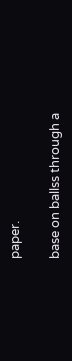paper.

base on ballss through a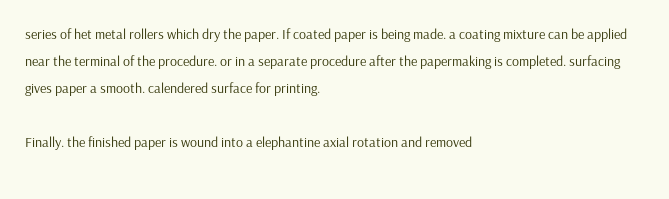series of het metal rollers which dry the paper. If coated paper is being made. a coating mixture can be applied near the terminal of the procedure. or in a separate procedure after the papermaking is completed. surfacing gives paper a smooth. calendered surface for printing.

Finally. the finished paper is wound into a elephantine axial rotation and removed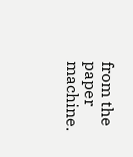from the paper machine.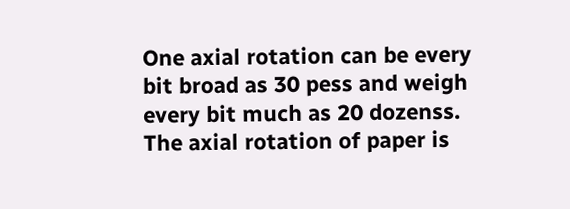One axial rotation can be every bit broad as 30 pess and weigh every bit much as 20 dozenss. The axial rotation of paper is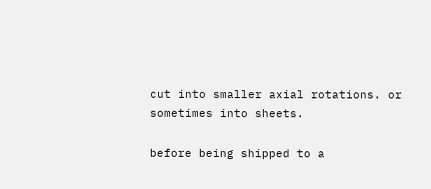cut into smaller axial rotations. or sometimes into sheets.

before being shipped to a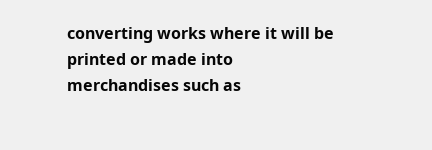converting works where it will be printed or made into merchandises such as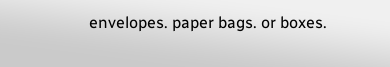envelopes. paper bags. or boxes.